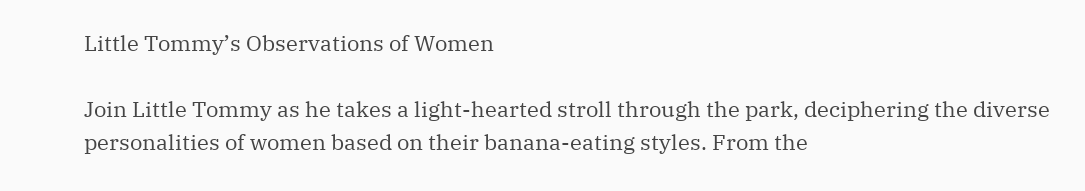Little Tommy’s Observations of Women

Join Little Tommy as he takes a light-hearted stroll through the park, deciphering the diverse personalities of women based on their banana-eating styles. From the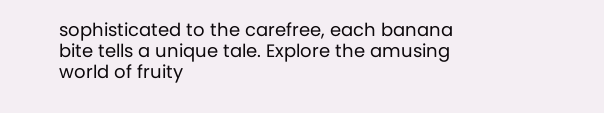sophisticated to the carefree, each banana bite tells a unique tale. Explore the amusing world of fruity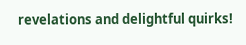revelations and delightful quirks!